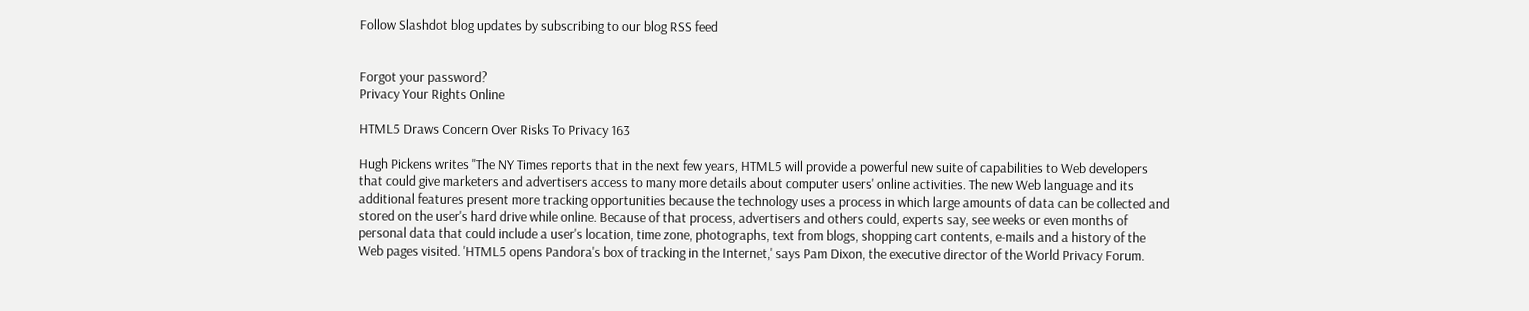Follow Slashdot blog updates by subscribing to our blog RSS feed


Forgot your password?
Privacy Your Rights Online

HTML5 Draws Concern Over Risks To Privacy 163

Hugh Pickens writes "The NY Times reports that in the next few years, HTML5 will provide a powerful new suite of capabilities to Web developers that could give marketers and advertisers access to many more details about computer users' online activities. The new Web language and its additional features present more tracking opportunities because the technology uses a process in which large amounts of data can be collected and stored on the user's hard drive while online. Because of that process, advertisers and others could, experts say, see weeks or even months of personal data that could include a user's location, time zone, photographs, text from blogs, shopping cart contents, e-mails and a history of the Web pages visited. 'HTML5 opens Pandora's box of tracking in the Internet,' says Pam Dixon, the executive director of the World Privacy Forum.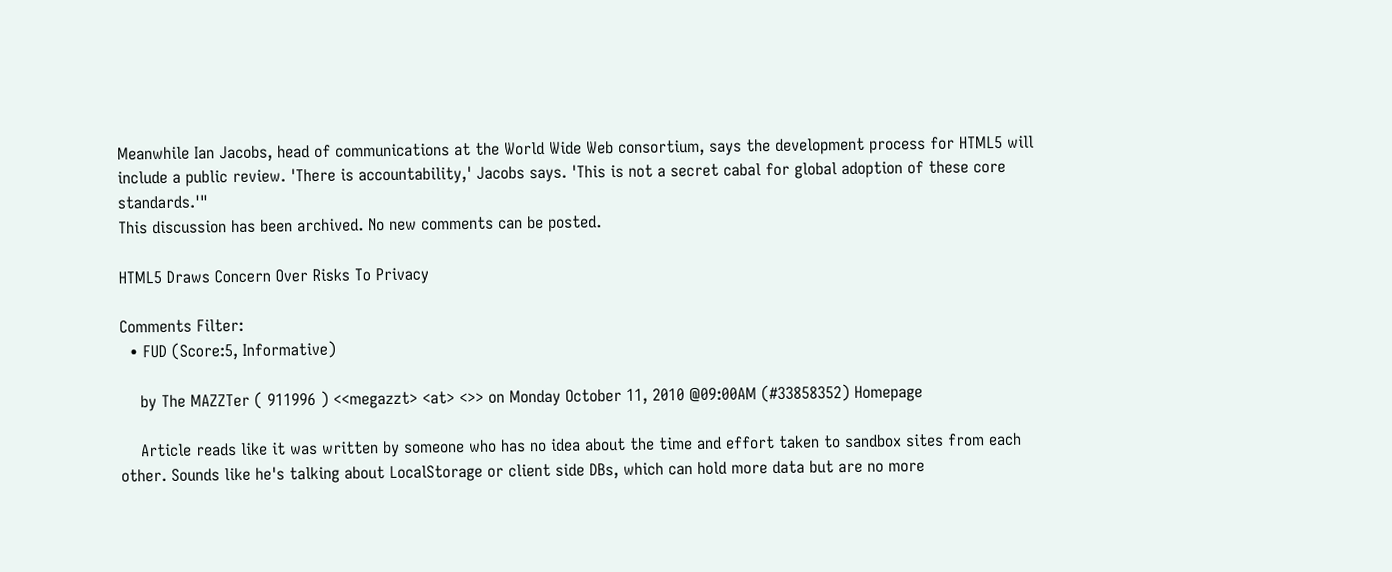Meanwhile Ian Jacobs, head of communications at the World Wide Web consortium, says the development process for HTML5 will include a public review. 'There is accountability,' Jacobs says. 'This is not a secret cabal for global adoption of these core standards.'"
This discussion has been archived. No new comments can be posted.

HTML5 Draws Concern Over Risks To Privacy

Comments Filter:
  • FUD (Score:5, Informative)

    by The MAZZTer ( 911996 ) <<megazzt> <at> <>> on Monday October 11, 2010 @09:00AM (#33858352) Homepage

    Article reads like it was written by someone who has no idea about the time and effort taken to sandbox sites from each other. Sounds like he's talking about LocalStorage or client side DBs, which can hold more data but are no more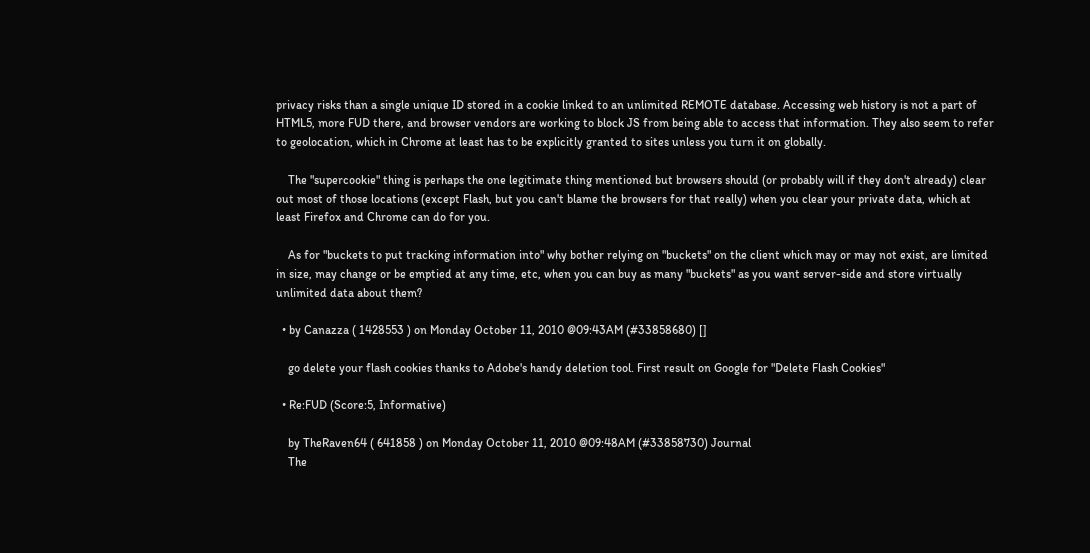privacy risks than a single unique ID stored in a cookie linked to an unlimited REMOTE database. Accessing web history is not a part of HTML5, more FUD there, and browser vendors are working to block JS from being able to access that information. They also seem to refer to geolocation, which in Chrome at least has to be explicitly granted to sites unless you turn it on globally.

    The "supercookie" thing is perhaps the one legitimate thing mentioned but browsers should (or probably will if they don't already) clear out most of those locations (except Flash, but you can't blame the browsers for that really) when you clear your private data, which at least Firefox and Chrome can do for you.

    As for "buckets to put tracking information into" why bother relying on "buckets" on the client which may or may not exist, are limited in size, may change or be emptied at any time, etc, when you can buy as many "buckets" as you want server-side and store virtually unlimited data about them?

  • by Canazza ( 1428553 ) on Monday October 11, 2010 @09:43AM (#33858680) []

    go delete your flash cookies thanks to Adobe's handy deletion tool. First result on Google for "Delete Flash Cookies"

  • Re:FUD (Score:5, Informative)

    by TheRaven64 ( 641858 ) on Monday October 11, 2010 @09:48AM (#33858730) Journal
    The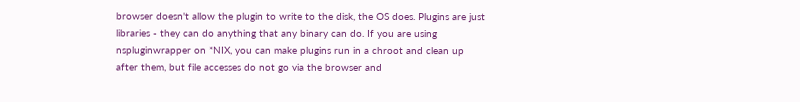browser doesn't allow the plugin to write to the disk, the OS does. Plugins are just libraries - they can do anything that any binary can do. If you are using nspluginwrapper on *NIX, you can make plugins run in a chroot and clean up after them, but file accesses do not go via the browser and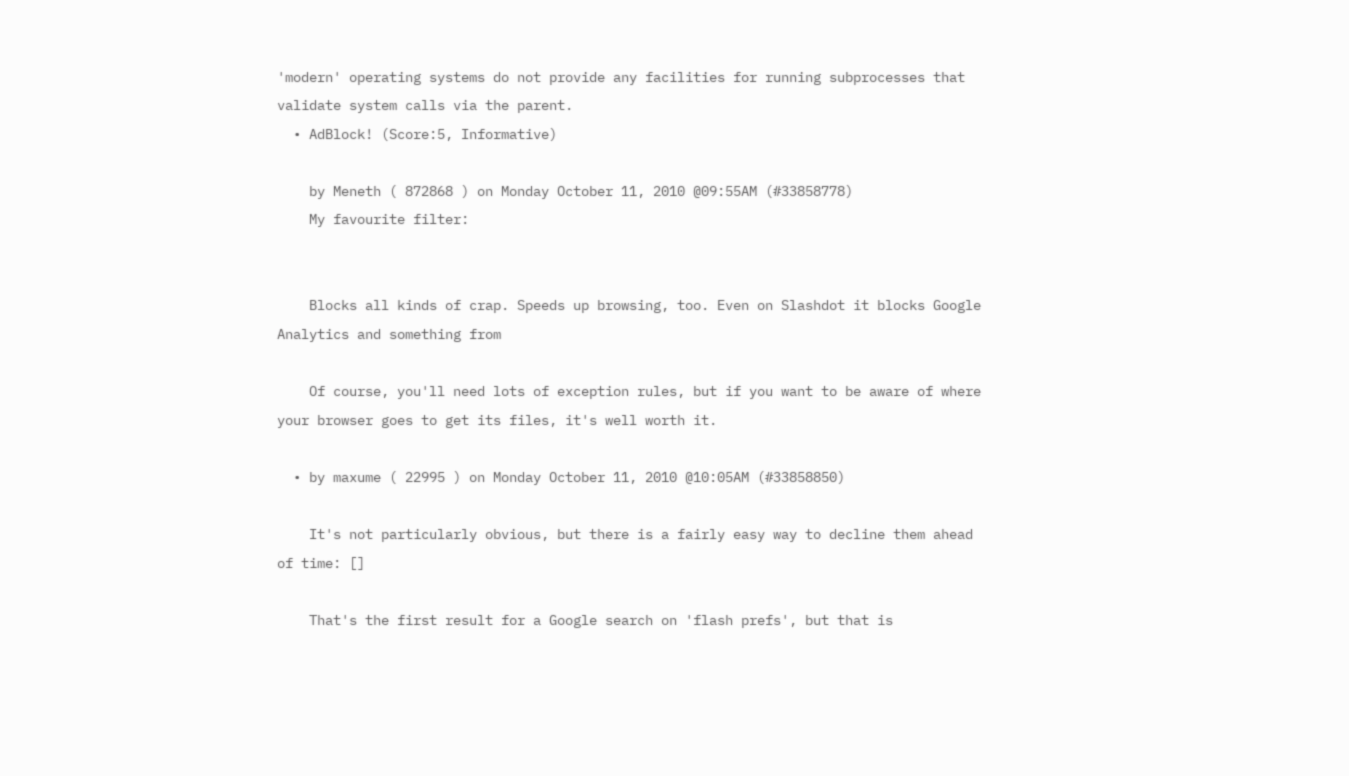'modern' operating systems do not provide any facilities for running subprocesses that validate system calls via the parent.
  • AdBlock! (Score:5, Informative)

    by Meneth ( 872868 ) on Monday October 11, 2010 @09:55AM (#33858778)
    My favourite filter:


    Blocks all kinds of crap. Speeds up browsing, too. Even on Slashdot it blocks Google Analytics and something from

    Of course, you'll need lots of exception rules, but if you want to be aware of where your browser goes to get its files, it's well worth it.

  • by maxume ( 22995 ) on Monday October 11, 2010 @10:05AM (#33858850)

    It's not particularly obvious, but there is a fairly easy way to decline them ahead of time: []

    That's the first result for a Google search on 'flash prefs', but that is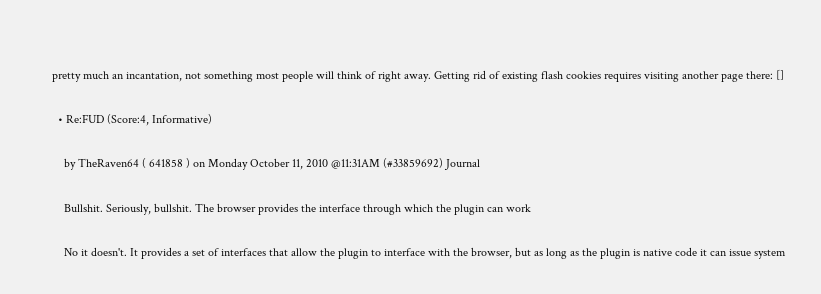pretty much an incantation, not something most people will think of right away. Getting rid of existing flash cookies requires visiting another page there: []

  • Re:FUD (Score:4, Informative)

    by TheRaven64 ( 641858 ) on Monday October 11, 2010 @11:31AM (#33859692) Journal

    Bullshit. Seriously, bullshit. The browser provides the interface through which the plugin can work

    No it doesn't. It provides a set of interfaces that allow the plugin to interface with the browser, but as long as the plugin is native code it can issue system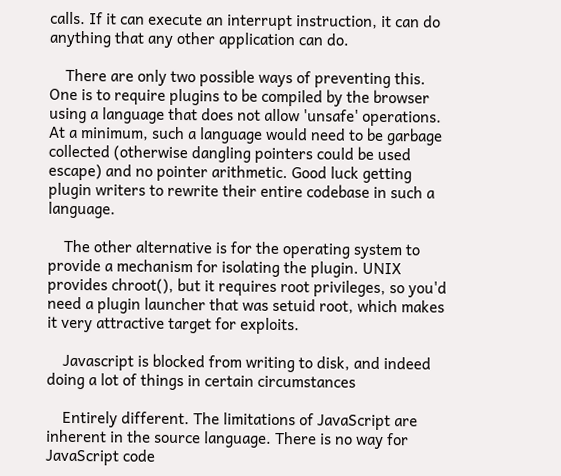calls. If it can execute an interrupt instruction, it can do anything that any other application can do.

    There are only two possible ways of preventing this. One is to require plugins to be compiled by the browser using a language that does not allow 'unsafe' operations. At a minimum, such a language would need to be garbage collected (otherwise dangling pointers could be used escape) and no pointer arithmetic. Good luck getting plugin writers to rewrite their entire codebase in such a language.

    The other alternative is for the operating system to provide a mechanism for isolating the plugin. UNIX provides chroot(), but it requires root privileges, so you'd need a plugin launcher that was setuid root, which makes it very attractive target for exploits.

    Javascript is blocked from writing to disk, and indeed doing a lot of things in certain circumstances

    Entirely different. The limitations of JavaScript are inherent in the source language. There is no way for JavaScript code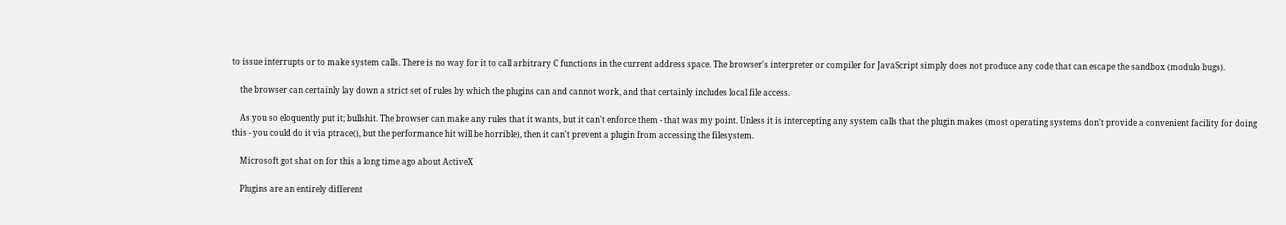to issue interrupts or to make system calls. There is no way for it to call arbitrary C functions in the current address space. The browser's interpreter or compiler for JavaScript simply does not produce any code that can escape the sandbox (modulo bugs).

    the browser can certainly lay down a strict set of rules by which the plugins can and cannot work, and that certainly includes local file access.

    As you so eloquently put it; bullshit. The browser can make any rules that it wants, but it can't enforce them - that was my point. Unless it is intercepting any system calls that the plugin makes (most operating systems don't provide a convenient facility for doing this - you could do it via ptrace(), but the performance hit will be horrible), then it can't prevent a plugin from accessing the filesystem.

    Microsoft got shat on for this a long time ago about ActiveX

    Plugins are an entirely different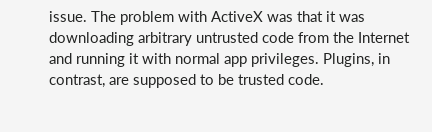issue. The problem with ActiveX was that it was downloading arbitrary untrusted code from the Internet and running it with normal app privileges. Plugins, in contrast, are supposed to be trusted code.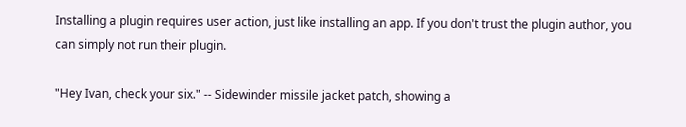Installing a plugin requires user action, just like installing an app. If you don't trust the plugin author, you can simply not run their plugin.

"Hey Ivan, check your six." -- Sidewinder missile jacket patch, showing a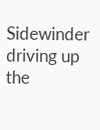Sidewinder driving up the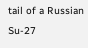tail of a Russian Su-27